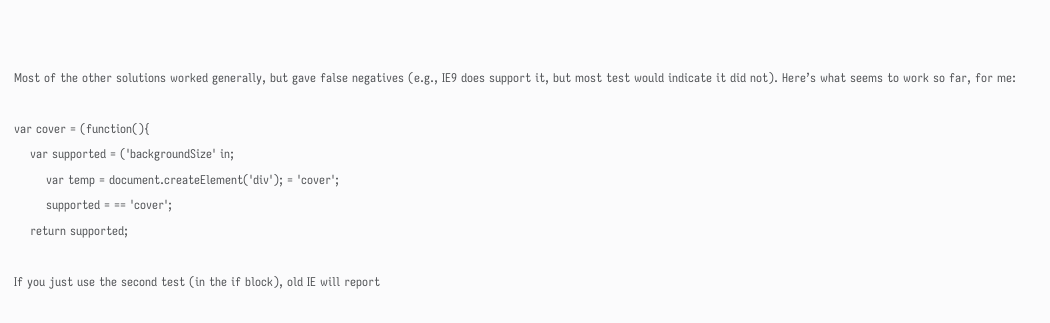Most of the other solutions worked generally, but gave false negatives (e.g., IE9 does support it, but most test would indicate it did not). Here’s what seems to work so far, for me:

var cover = (function(){
    var supported = ('backgroundSize' in;
        var temp = document.createElement('div'); = 'cover';
        supported = == 'cover';
    return supported;

If you just use the second test (in the if block), old IE will report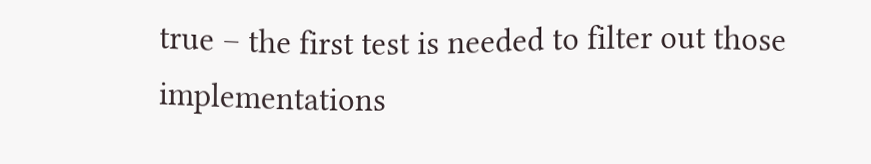true – the first test is needed to filter out those implementations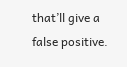that’ll give a false positive.